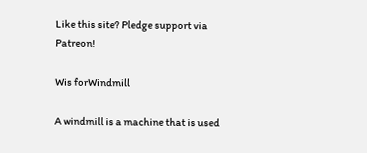Like this site? Pledge support via Patreon!

Wis forWindmill

A windmill is a machine that is used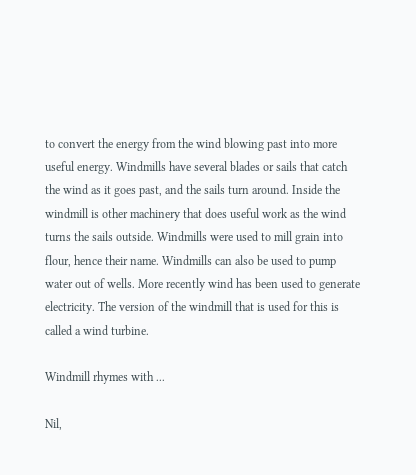to convert the energy from the wind blowing past into more useful energy. Windmills have several blades or sails that catch the wind as it goes past, and the sails turn around. Inside the windmill is other machinery that does useful work as the wind turns the sails outside. Windmills were used to mill grain into flour, hence their name. Windmills can also be used to pump water out of wells. More recently wind has been used to generate electricity. The version of the windmill that is used for this is called a wind turbine.

Windmill rhymes with ...

Nil,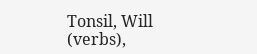Tonsil, Will (verbs),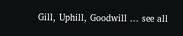Gill, Uphill, Goodwill ... see all